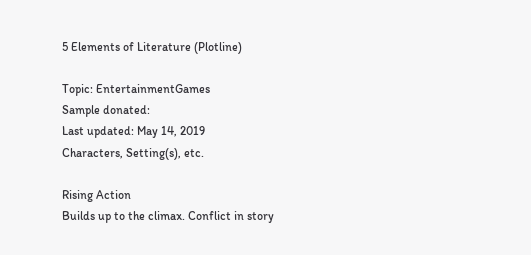5 Elements of Literature (Plotline)

Topic: EntertainmentGames
Sample donated:
Last updated: May 14, 2019
Characters, Setting(s), etc.

Rising Action
Builds up to the climax. Conflict in story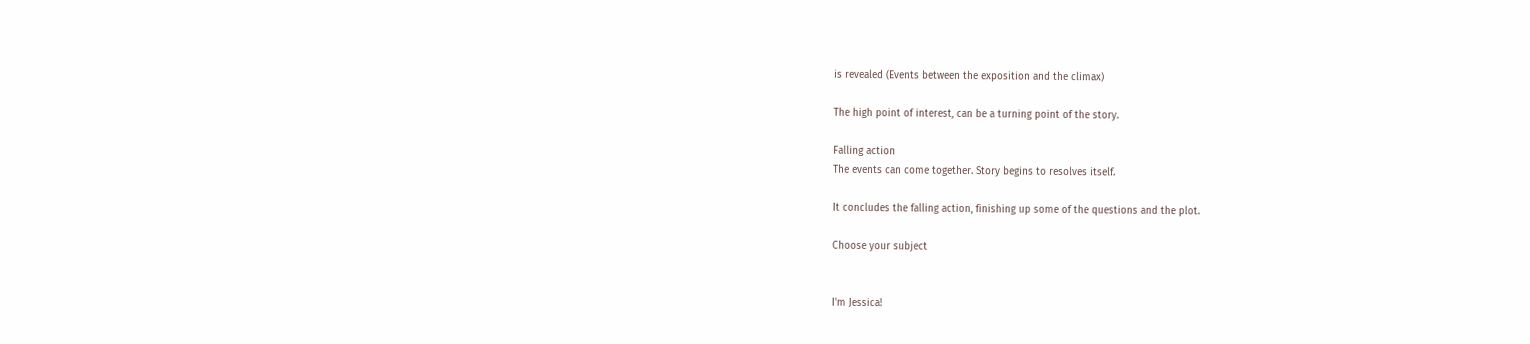is revealed (Events between the exposition and the climax)

The high point of interest, can be a turning point of the story.

Falling action
The events can come together. Story begins to resolves itself.

It concludes the falling action, finishing up some of the questions and the plot.

Choose your subject


I'm Jessica!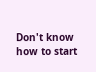Don't know how to start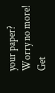your paper? Worry no more! Get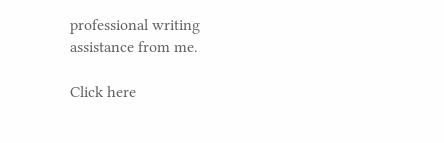professional writing assistance from me.

Click here